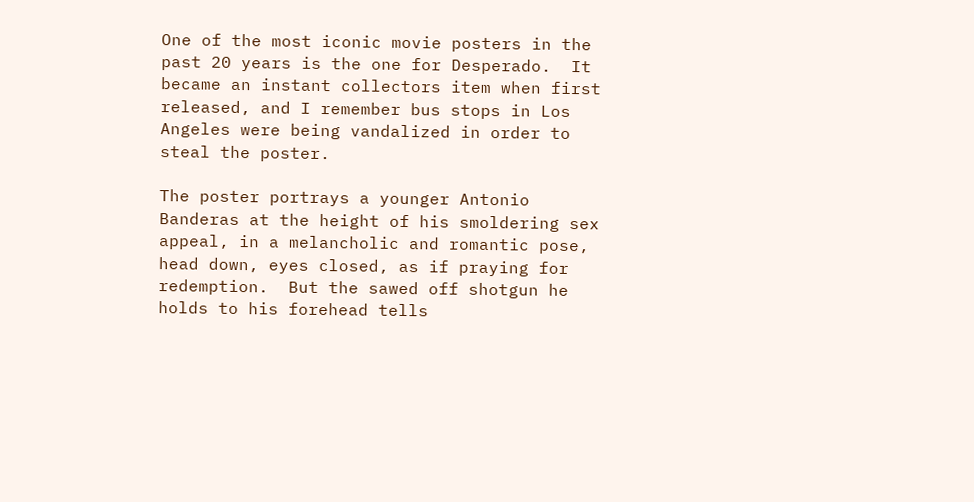One of the most iconic movie posters in the past 20 years is the one for Desperado.  It became an instant collectors item when first released, and I remember bus stops in Los Angeles were being vandalized in order to steal the poster.

The poster portrays a younger Antonio Banderas at the height of his smoldering sex appeal, in a melancholic and romantic pose, head down, eyes closed, as if praying for redemption.  But the sawed off shotgun he holds to his forehead tells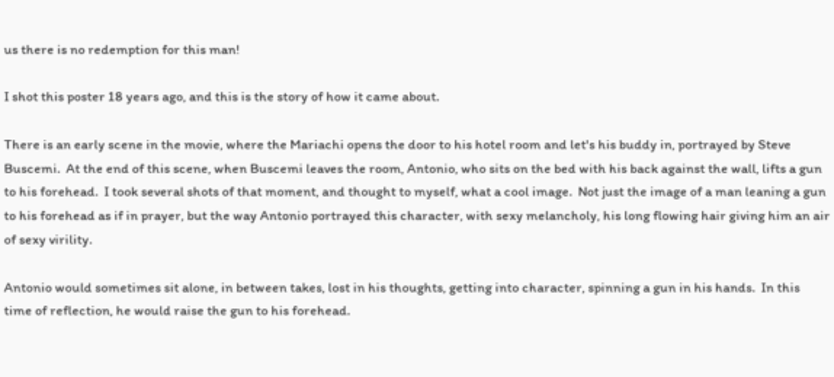us there is no redemption for this man!

I shot this poster 18 years ago, and this is the story of how it came about.

There is an early scene in the movie, where the Mariachi opens the door to his hotel room and let's his buddy in, portrayed by Steve Buscemi.  At the end of this scene, when Buscemi leaves the room, Antonio, who sits on the bed with his back against the wall, lifts a gun to his forehead.  I took several shots of that moment, and thought to myself, what a cool image.  Not just the image of a man leaning a gun to his forehead as if in prayer, but the way Antonio portrayed this character, with sexy melancholy, his long flowing hair giving him an air of sexy virility.

Antonio would sometimes sit alone, in between takes, lost in his thoughts, getting into character, spinning a gun in his hands.  In this time of reflection, he would raise the gun to his forehead.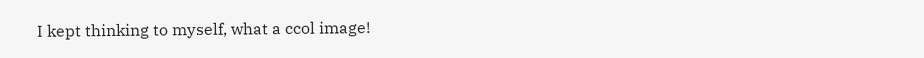I kept thinking to myself, what a ccol image!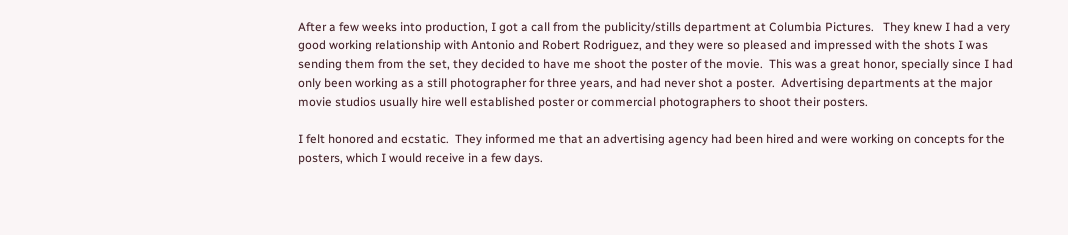After a few weeks into production, I got a call from the publicity/stills department at Columbia Pictures.   They knew I had a very good working relationship with Antonio and Robert Rodriguez, and they were so pleased and impressed with the shots I was sending them from the set, they decided to have me shoot the poster of the movie.  This was a great honor, specially since I had only been working as a still photographer for three years, and had never shot a poster.  Advertising departments at the major movie studios usually hire well established poster or commercial photographers to shoot their posters.

I felt honored and ecstatic.  They informed me that an advertising agency had been hired and were working on concepts for the posters, which I would receive in a few days.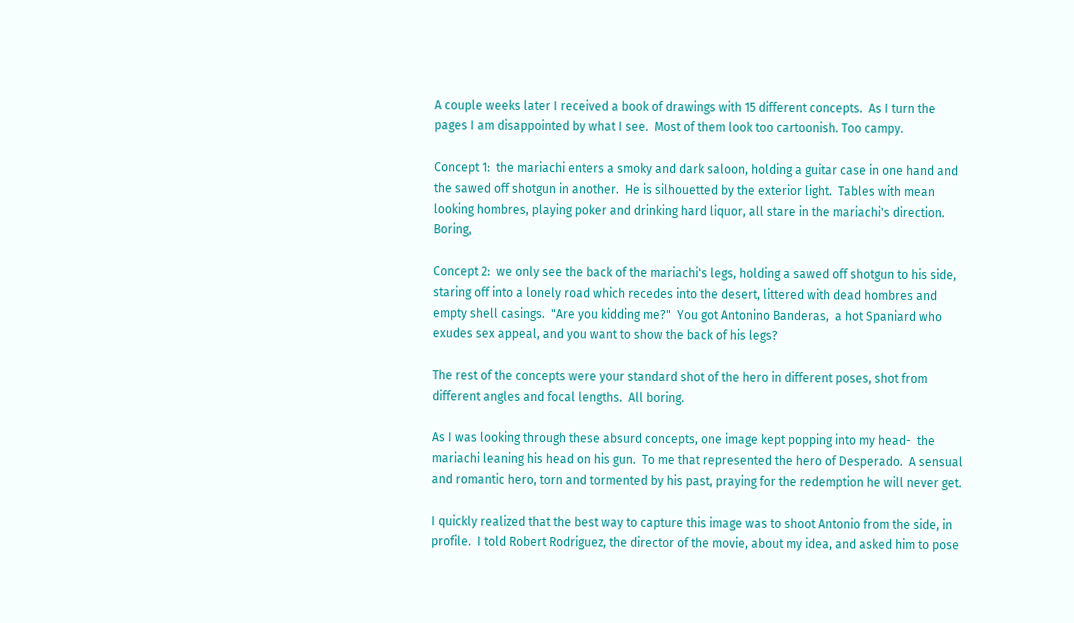A couple weeks later I received a book of drawings with 15 different concepts.  As I turn the pages I am disappointed by what I see.  Most of them look too cartoonish. Too campy.

Concept 1:  the mariachi enters a smoky and dark saloon, holding a guitar case in one hand and the sawed off shotgun in another.  He is silhouetted by the exterior light.  Tables with mean looking hombres, playing poker and drinking hard liquor, all stare in the mariachi's direction. Boring,

Concept 2:  we only see the back of the mariachi's legs, holding a sawed off shotgun to his side, staring off into a lonely road which recedes into the desert, littered with dead hombres and empty shell casings.  "Are you kidding me?"  You got Antonino Banderas,  a hot Spaniard who exudes sex appeal, and you want to show the back of his legs?

The rest of the concepts were your standard shot of the hero in different poses, shot from different angles and focal lengths.  All boring.

As I was looking through these absurd concepts, one image kept popping into my head-  the mariachi leaning his head on his gun.  To me that represented the hero of Desperado.  A sensual and romantic hero, torn and tormented by his past, praying for the redemption he will never get.

I quickly realized that the best way to capture this image was to shoot Antonio from the side, in profile.  I told Robert Rodriguez, the director of the movie, about my idea, and asked him to pose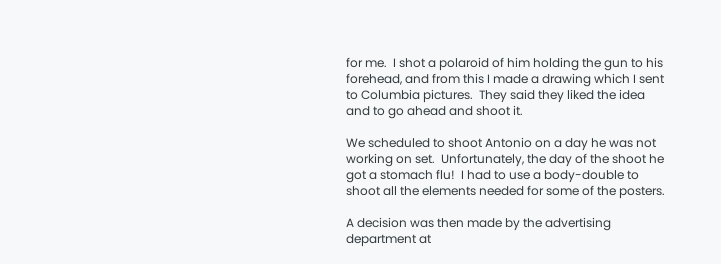for me.  I shot a polaroid of him holding the gun to his forehead, and from this I made a drawing which I sent to Columbia pictures.  They said they liked the idea and to go ahead and shoot it.

We scheduled to shoot Antonio on a day he was not working on set.  Unfortunately, the day of the shoot he got a stomach flu!  I had to use a body-double to shoot all the elements needed for some of the posters.

A decision was then made by the advertising department at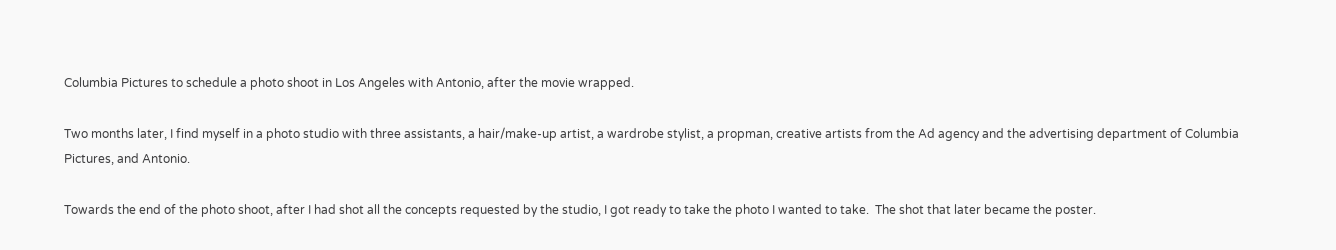Columbia Pictures to schedule a photo shoot in Los Angeles with Antonio, after the movie wrapped.

Two months later, I find myself in a photo studio with three assistants, a hair/make-up artist, a wardrobe stylist, a propman, creative artists from the Ad agency and the advertising department of Columbia Pictures, and Antonio.

Towards the end of the photo shoot, after I had shot all the concepts requested by the studio, I got ready to take the photo I wanted to take.  The shot that later became the poster.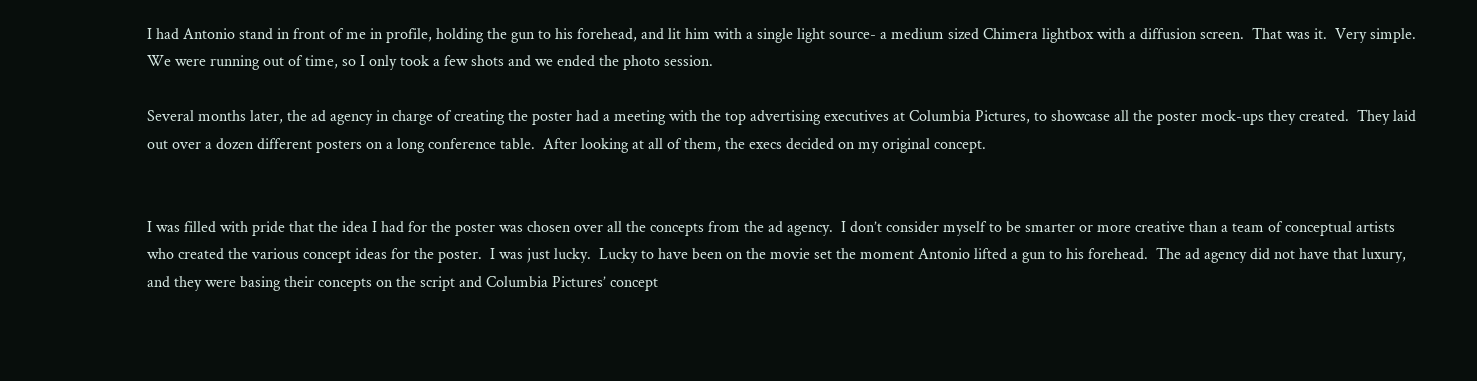I had Antonio stand in front of me in profile, holding the gun to his forehead, and lit him with a single light source- a medium sized Chimera lightbox with a diffusion screen.  That was it.  Very simple.  We were running out of time, so I only took a few shots and we ended the photo session.

Several months later, the ad agency in charge of creating the poster had a meeting with the top advertising executives at Columbia Pictures, to showcase all the poster mock-ups they created.  They laid out over a dozen different posters on a long conference table.  After looking at all of them, the execs decided on my original concept.


I was filled with pride that the idea I had for the poster was chosen over all the concepts from the ad agency.  I don’t consider myself to be smarter or more creative than a team of conceptual artists who created the various concept ideas for the poster.  I was just lucky.  Lucky to have been on the movie set the moment Antonio lifted a gun to his forehead.  The ad agency did not have that luxury, and they were basing their concepts on the script and Columbia Pictures’ concept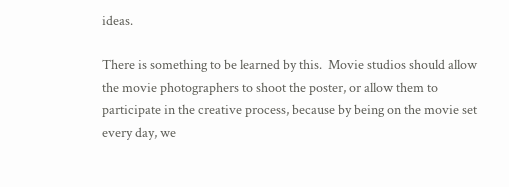ideas.

There is something to be learned by this.  Movie studios should allow the movie photographers to shoot the poster, or allow them to participate in the creative process, because by being on the movie set every day, we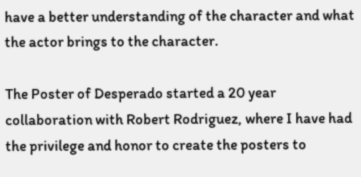have a better understanding of the character and what the actor brings to the character.

The Poster of Desperado started a 20 year collaboration with Robert Rodriguez, where I have had the privilege and honor to create the posters to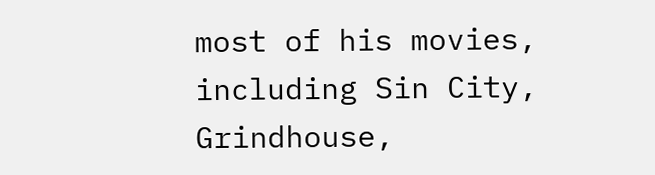most of his movies, including Sin City, Grindhouse,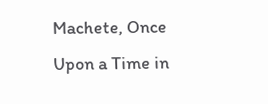Machete, Once Upon a Time in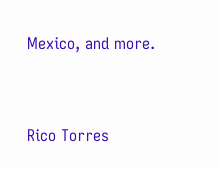Mexico, and more.


Rico Torres